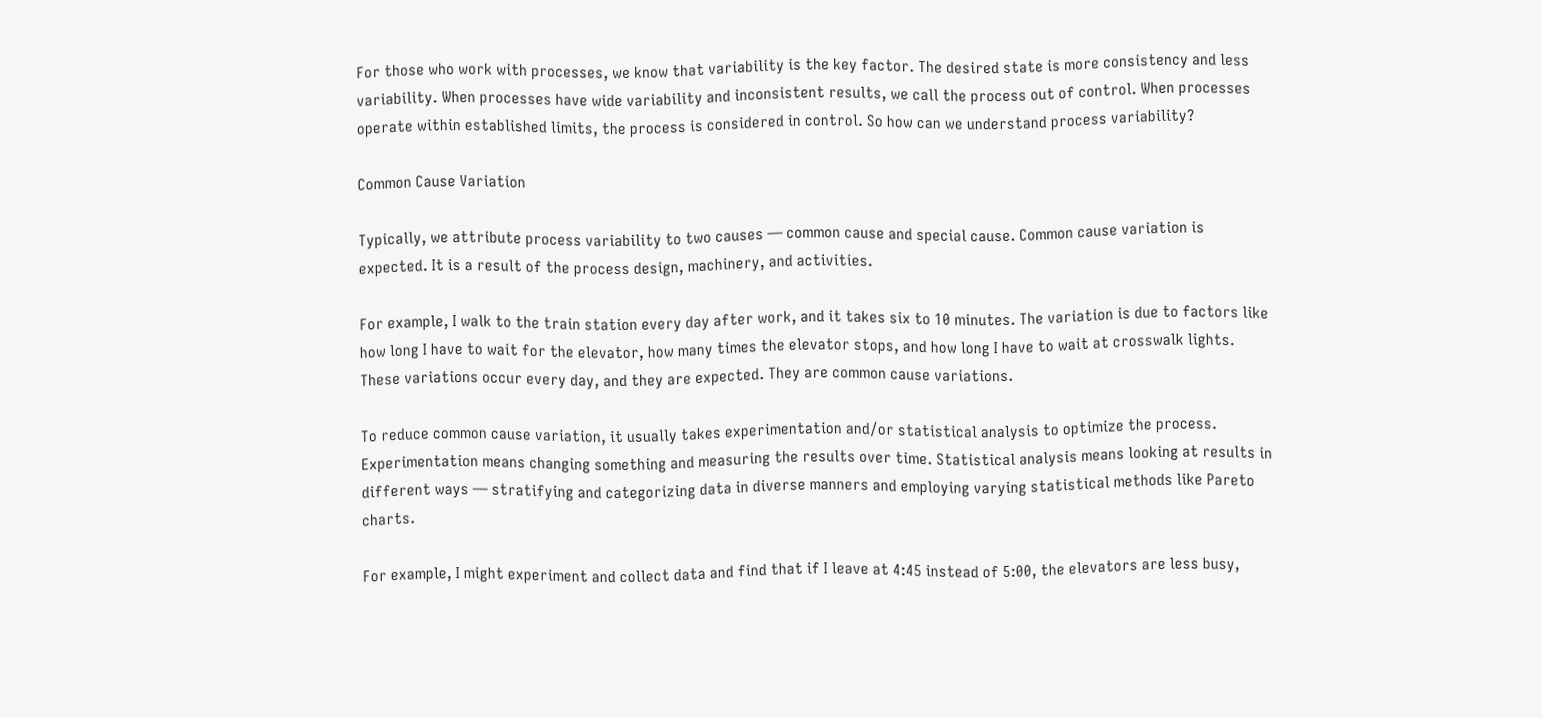For those who work with processes, we know that variability is the key factor. The desired state is more consistency and less variability. When processes have wide variability and inconsistent results, we call the process out of control. When processes operate within established limits, the process is considered in control. So how can we understand process variability?

Common Cause Variation

Typically, we attribute process variability to two causes — common cause and special cause. Common cause variation is expected. It is a result of the process design, machinery, and activities.

For example, I walk to the train station every day after work, and it takes six to 10 minutes. The variation is due to factors like how long I have to wait for the elevator, how many times the elevator stops, and how long I have to wait at crosswalk lights. These variations occur every day, and they are expected. They are common cause variations.

To reduce common cause variation, it usually takes experimentation and/or statistical analysis to optimize the process. Experimentation means changing something and measuring the results over time. Statistical analysis means looking at results in different ways — stratifying and categorizing data in diverse manners and employing varying statistical methods like Pareto charts.

For example, I might experiment and collect data and find that if I leave at 4:45 instead of 5:00, the elevators are less busy,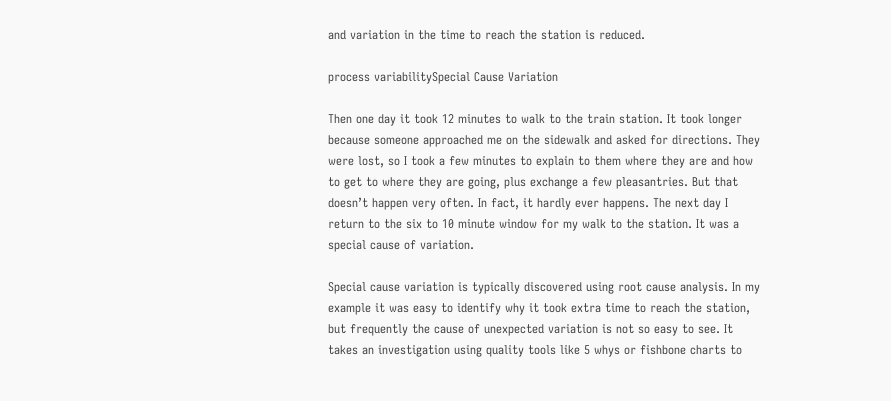and variation in the time to reach the station is reduced.

process variabilitySpecial Cause Variation

Then one day it took 12 minutes to walk to the train station. It took longer because someone approached me on the sidewalk and asked for directions. They were lost, so I took a few minutes to explain to them where they are and how to get to where they are going, plus exchange a few pleasantries. But that doesn’t happen very often. In fact, it hardly ever happens. The next day I return to the six to 10 minute window for my walk to the station. It was a special cause of variation.

Special cause variation is typically discovered using root cause analysis. In my example it was easy to identify why it took extra time to reach the station, but frequently the cause of unexpected variation is not so easy to see. It takes an investigation using quality tools like 5 whys or fishbone charts to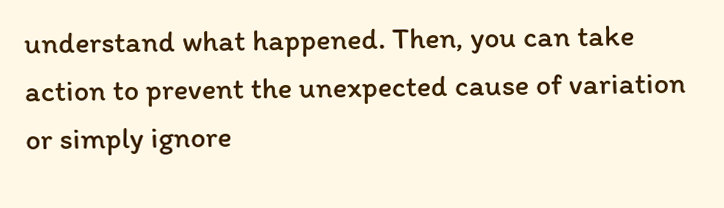understand what happened. Then, you can take action to prevent the unexpected cause of variation or simply ignore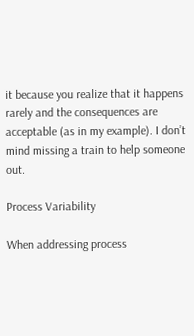it because you realize that it happens rarely and the consequences are acceptable (as in my example). I don’t mind missing a train to help someone out.

Process Variability

When addressing process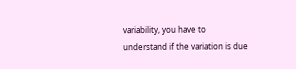variability, you have to understand if the variation is due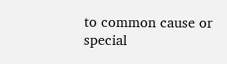to common cause or special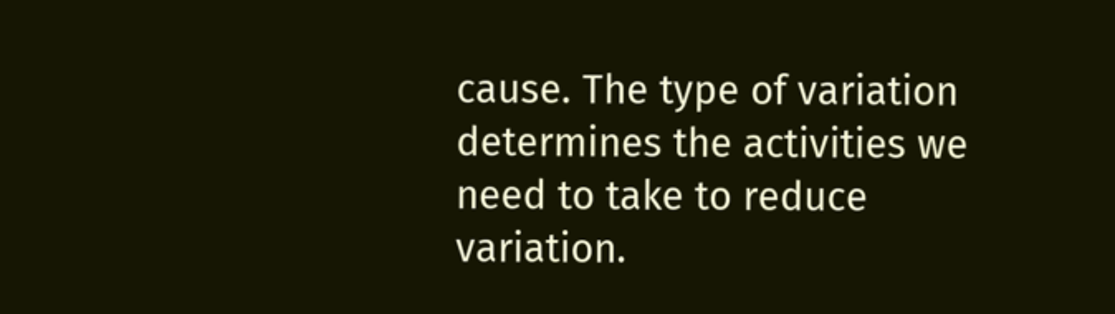cause. The type of variation determines the activities we need to take to reduce variation.